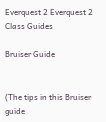Everquest 2 Everquest 2 Class Guides

Bruiser Guide


(The tips in this Bruiser guide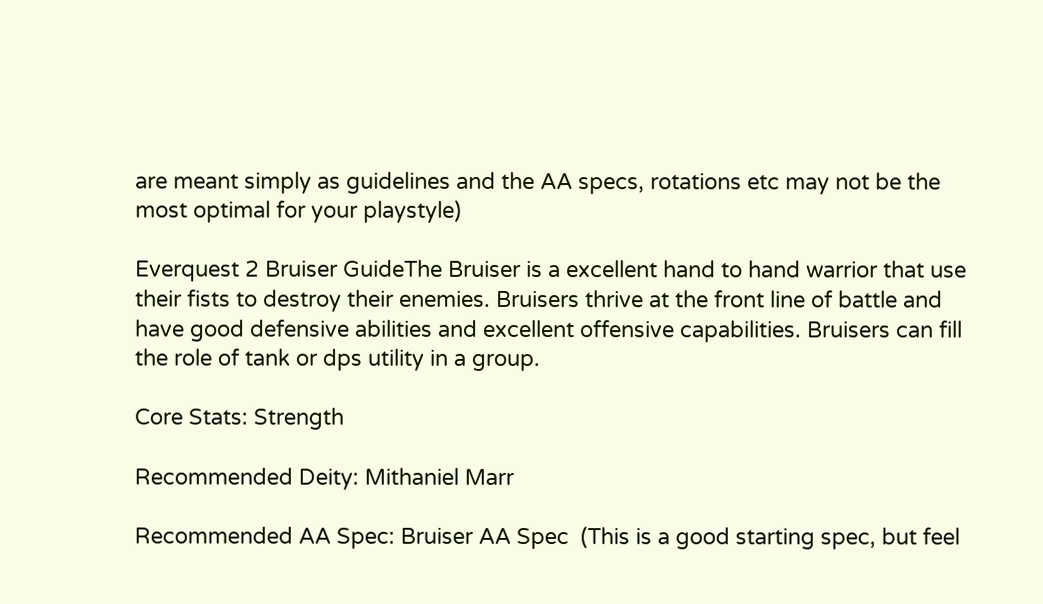are meant simply as guidelines and the AA specs, rotations etc may not be the most optimal for your playstyle)

Everquest 2 Bruiser GuideThe Bruiser is a excellent hand to hand warrior that use their fists to destroy their enemies. Bruisers thrive at the front line of battle and have good defensive abilities and excellent offensive capabilities. Bruisers can fill the role of tank or dps utility in a group.

Core Stats: Strength

Recommended Deity: Mithaniel Marr

Recommended AA Spec: Bruiser AA Spec  (This is a good starting spec, but feel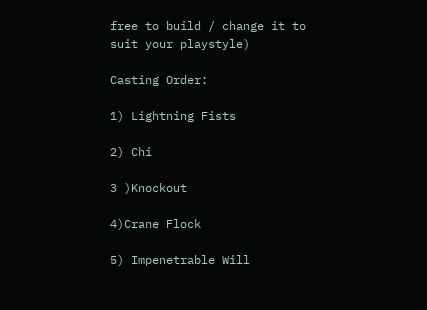free to build / change it to suit your playstyle)

Casting Order:

1) Lightning Fists

2) Chi

3 )Knockout

4)Crane Flock

5) Impenetrable Will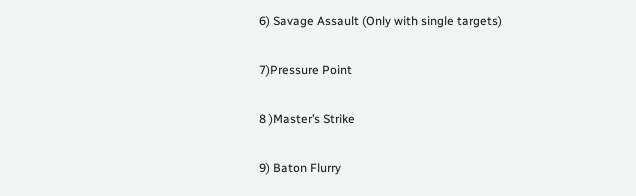6) Savage Assault (Only with single targets)

7)Pressure Point

8 )Master’s Strike

9) Baton Flurry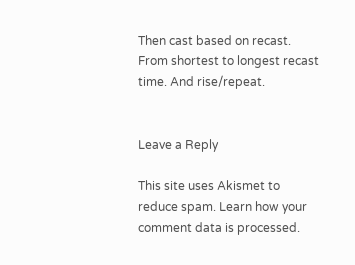Then cast based on recast. From shortest to longest recast time. And rise/repeat.


Leave a Reply

This site uses Akismet to reduce spam. Learn how your comment data is processed.